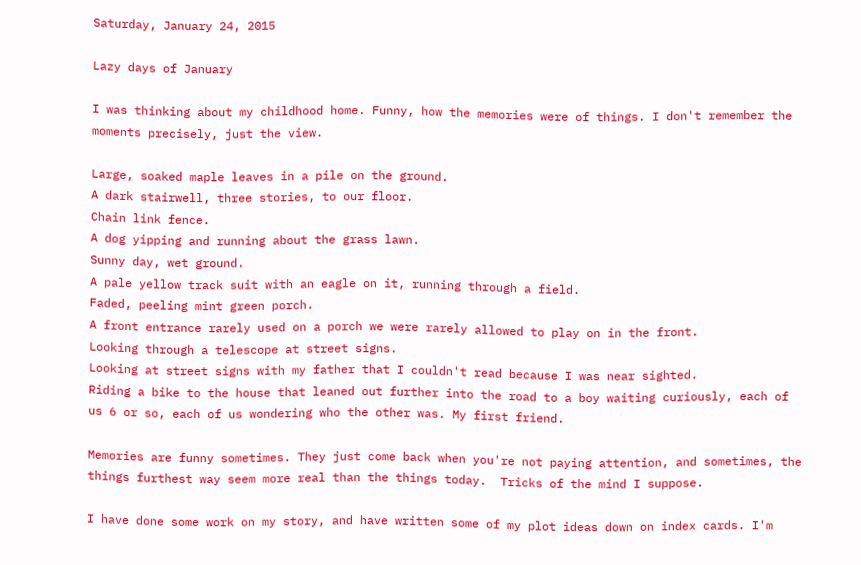Saturday, January 24, 2015

Lazy days of January

I was thinking about my childhood home. Funny, how the memories were of things. I don't remember the moments precisely, just the view.

Large, soaked maple leaves in a pile on the ground.
A dark stairwell, three stories, to our floor.
Chain link fence.
A dog yipping and running about the grass lawn.
Sunny day, wet ground.
A pale yellow track suit with an eagle on it, running through a field.
Faded, peeling mint green porch.
A front entrance rarely used on a porch we were rarely allowed to play on in the front.
Looking through a telescope at street signs.
Looking at street signs with my father that I couldn't read because I was near sighted.
Riding a bike to the house that leaned out further into the road to a boy waiting curiously, each of us 6 or so, each of us wondering who the other was. My first friend.

Memories are funny sometimes. They just come back when you're not paying attention, and sometimes, the things furthest way seem more real than the things today.  Tricks of the mind I suppose.

I have done some work on my story, and have written some of my plot ideas down on index cards. I'm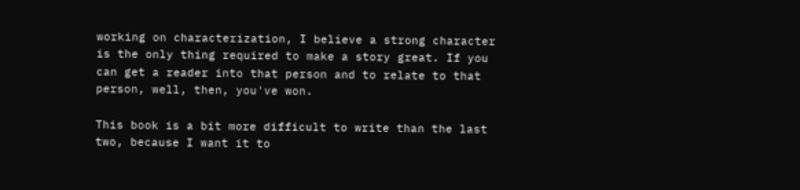working on characterization, I believe a strong character is the only thing required to make a story great. If you can get a reader into that person and to relate to that person, well, then, you've won.

This book is a bit more difficult to write than the last two, because I want it to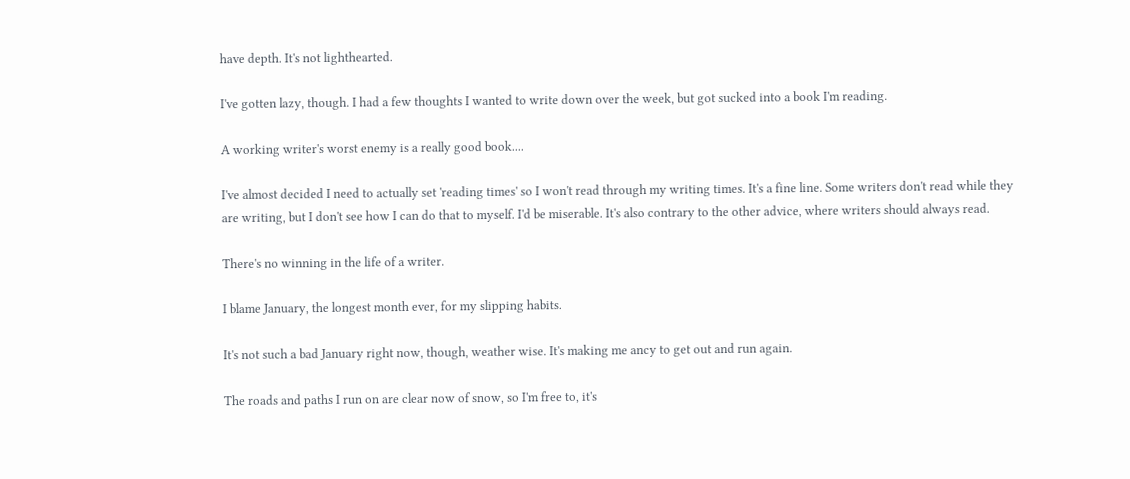have depth. It's not lighthearted.

I've gotten lazy, though. I had a few thoughts I wanted to write down over the week, but got sucked into a book I'm reading.

A working writer's worst enemy is a really good book....

I've almost decided I need to actually set 'reading times' so I won't read through my writing times. It's a fine line. Some writers don't read while they are writing, but I don't see how I can do that to myself. I'd be miserable. It's also contrary to the other advice, where writers should always read.

There's no winning in the life of a writer.

I blame January, the longest month ever, for my slipping habits.

It's not such a bad January right now, though, weather wise. It's making me ancy to get out and run again.

The roads and paths I run on are clear now of snow, so I'm free to, it's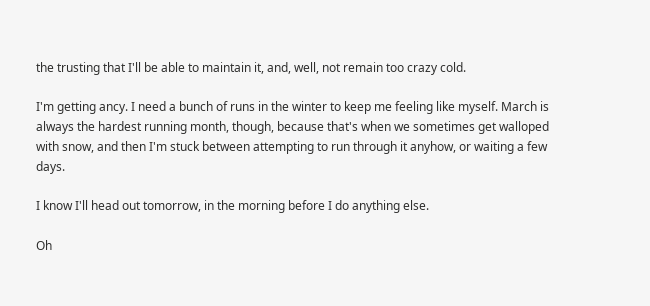the trusting that I'll be able to maintain it, and, well, not remain too crazy cold.

I'm getting ancy. I need a bunch of runs in the winter to keep me feeling like myself. March is always the hardest running month, though, because that's when we sometimes get walloped with snow, and then I'm stuck between attempting to run through it anyhow, or waiting a few days.

I know I'll head out tomorrow, in the morning before I do anything else.

Oh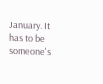January. It has to be someone's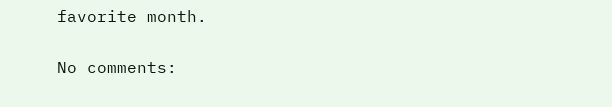favorite month.

No comments: